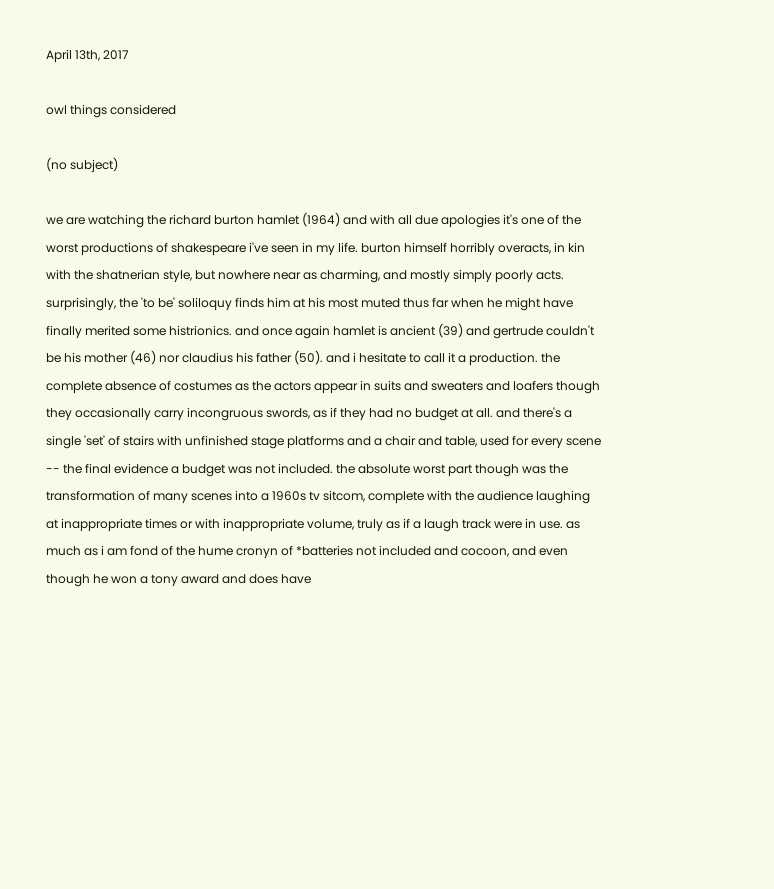April 13th, 2017

owl things considered

(no subject)

we are watching the richard burton hamlet (1964) and with all due apologies it's one of the worst productions of shakespeare i've seen in my life. burton himself horribly overacts, in kin with the shatnerian style, but nowhere near as charming, and mostly simply poorly acts. surprisingly, the 'to be' soliloquy finds him at his most muted thus far when he might have finally merited some histrionics. and once again hamlet is ancient (39) and gertrude couldn't be his mother (46) nor claudius his father (50). and i hesitate to call it a production. the complete absence of costumes as the actors appear in suits and sweaters and loafers though they occasionally carry incongruous swords, as if they had no budget at all. and there's a single 'set' of stairs with unfinished stage platforms and a chair and table, used for every scene -- the final evidence a budget was not included. the absolute worst part though was the transformation of many scenes into a 1960s tv sitcom, complete with the audience laughing at inappropriate times or with inappropriate volume, truly as if a laugh track were in use. as much as i am fond of the hume cronyn of *batteries not included and cocoon, and even though he won a tony award and does have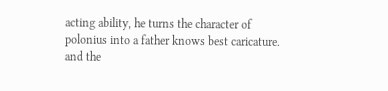acting ability, he turns the character of polonius into a father knows best caricature. and the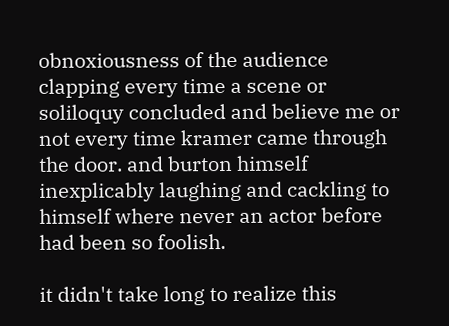obnoxiousness of the audience clapping every time a scene or soliloquy concluded and believe me or not every time kramer came through the door. and burton himself inexplicably laughing and cackling to himself where never an actor before had been so foolish.

it didn't take long to realize this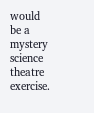would be a mystery science theatre exercise.